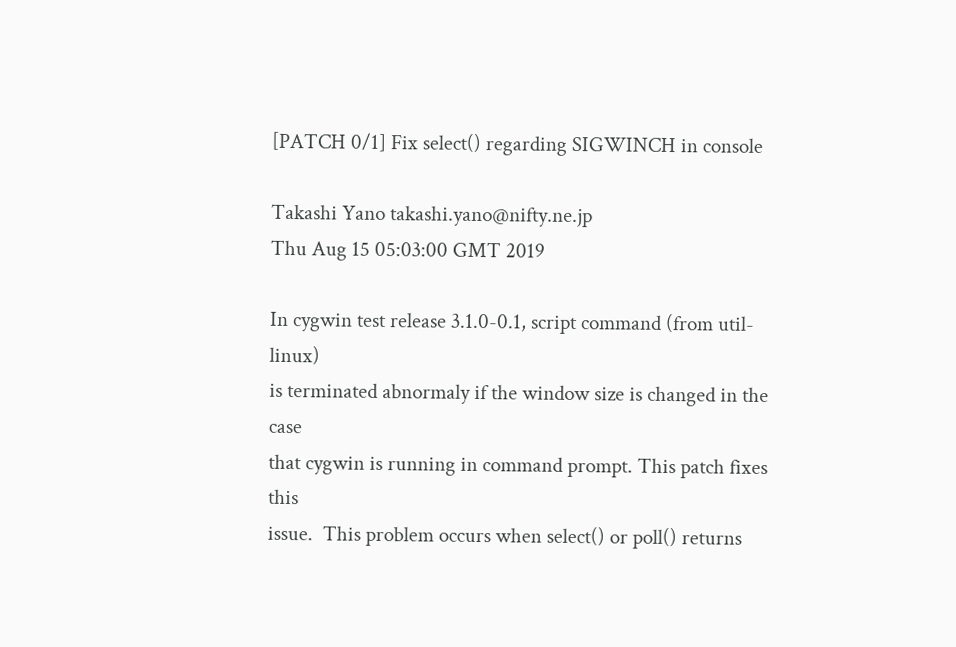[PATCH 0/1] Fix select() regarding SIGWINCH in console

Takashi Yano takashi.yano@nifty.ne.jp
Thu Aug 15 05:03:00 GMT 2019

In cygwin test release 3.1.0-0.1, script command (from util-linux)
is terminated abnormaly if the window size is changed in the case
that cygwin is running in command prompt. This patch fixes this
issue.  This problem occurs when select() or poll() returns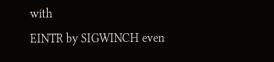with
EINTR by SIGWINCH even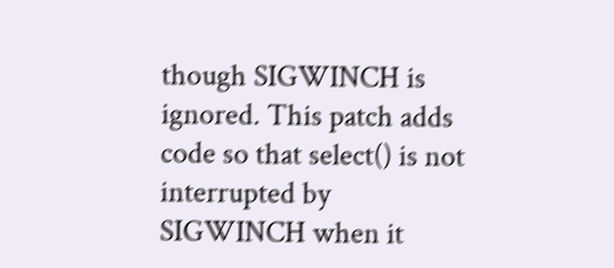though SIGWINCH is ignored. This patch adds
code so that select() is not interrupted by SIGWINCH when it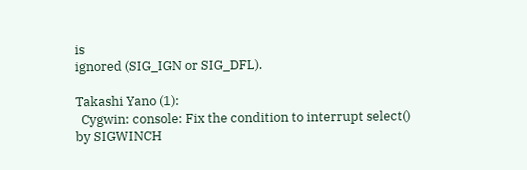is
ignored (SIG_IGN or SIG_DFL).

Takashi Yano (1):
  Cygwin: console: Fix the condition to interrupt select() by SIGWINCH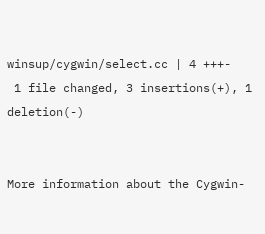winsup/cygwin/select.cc | 4 +++-
 1 file changed, 3 insertions(+), 1 deletion(-)


More information about the Cygwin-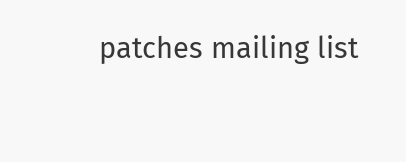patches mailing list